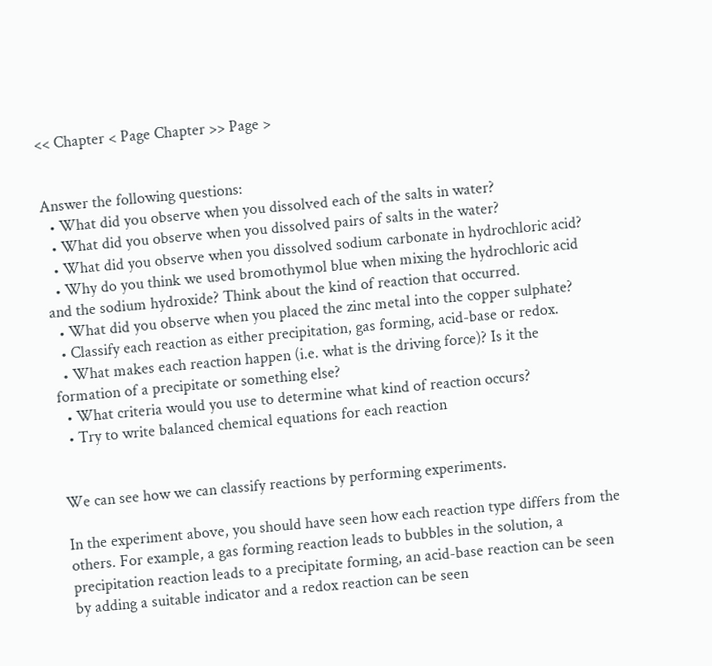<< Chapter < Page Chapter >> Page >


Answer the following questions:
  • What did you observe when you dissolved each of the salts in water?
  • What did you observe when you dissolved pairs of salts in the water?
  • What did you observe when you dissolved sodium carbonate in hydrochloric acid?
  • Why do you think we used bromothymol blue when mixing the hydrochloric acid and the sodium hydroxide? Think about the kind of reaction that occurred.
  • What did you observe when you placed the zinc metal into the copper sulphate?
  • Classify each reaction as either precipitation, gas forming, acid-base or redox.
  • What makes each reaction happen (i.e. what is the driving force)? Is it the formation of a precipitate or something else?
  • What criteria would you use to determine what kind of reaction occurs?
  • Try to write balanced chemical equations for each reaction


We can see how we can classify reactions by performing experiments.

In the experiment above, you should have seen how each reaction type differs from the others. For example, a gas forming reaction leads to bubbles in the solution, a precipitation reaction leads to a precipitate forming, an acid-base reaction can be seen by adding a suitable indicator and a redox reaction can be seen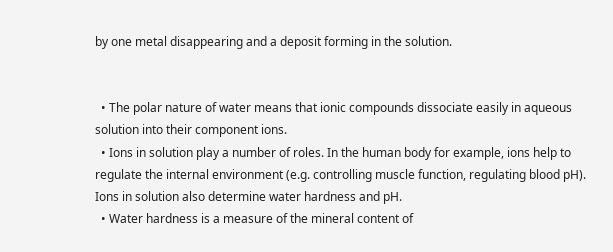by one metal disappearing and a deposit forming in the solution.


  • The polar nature of water means that ionic compounds dissociate easily in aqueous solution into their component ions.
  • Ions in solution play a number of roles. In the human body for example, ions help to regulate the internal environment (e.g. controlling muscle function, regulating blood pH). Ions in solution also determine water hardness and pH.
  • Water hardness is a measure of the mineral content of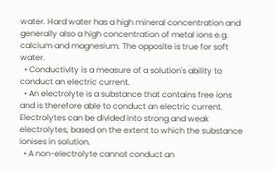water. Hard water has a high mineral concentration and generally also a high concentration of metal ions e.g. calcium and magnesium. The opposite is true for soft water.
  • Conductivity is a measure of a solution's ability to conduct an electric current.
  • An electrolyte is a substance that contains free ions and is therefore able to conduct an electric current. Electrolytes can be divided into strong and weak electrolytes, based on the extent to which the substance ionises in solution.
  • A non-electrolyte cannot conduct an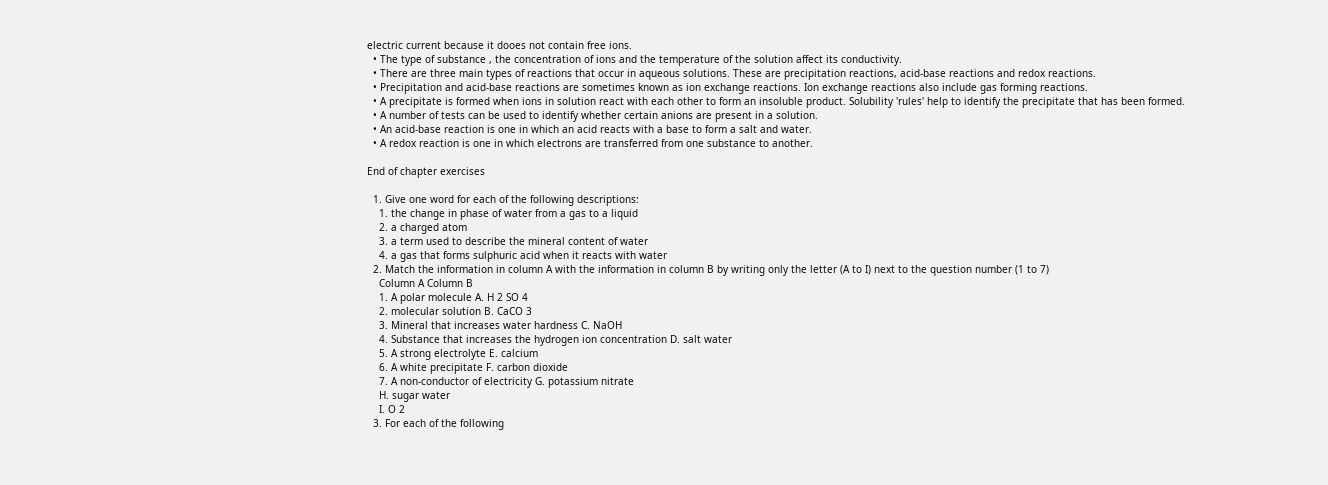electric current because it dooes not contain free ions.
  • The type of substance , the concentration of ions and the temperature of the solution affect its conductivity.
  • There are three main types of reactions that occur in aqueous solutions. These are precipitation reactions, acid-base reactions and redox reactions.
  • Precipitation and acid-base reactions are sometimes known as ion exchange reactions. Ion exchange reactions also include gas forming reactions.
  • A precipitate is formed when ions in solution react with each other to form an insoluble product. Solubility 'rules' help to identify the precipitate that has been formed.
  • A number of tests can be used to identify whether certain anions are present in a solution.
  • An acid-base reaction is one in which an acid reacts with a base to form a salt and water.
  • A redox reaction is one in which electrons are transferred from one substance to another.

End of chapter exercises

  1. Give one word for each of the following descriptions:
    1. the change in phase of water from a gas to a liquid
    2. a charged atom
    3. a term used to describe the mineral content of water
    4. a gas that forms sulphuric acid when it reacts with water
  2. Match the information in column A with the information in column B by writing only the letter (A to I) next to the question number (1 to 7)
    Column A Column B
    1. A polar molecule A. H 2 SO 4
    2. molecular solution B. CaCO 3
    3. Mineral that increases water hardness C. NaOH
    4. Substance that increases the hydrogen ion concentration D. salt water
    5. A strong electrolyte E. calcium
    6. A white precipitate F. carbon dioxide
    7. A non-conductor of electricity G. potassium nitrate
    H. sugar water
    I. O 2
  3. For each of the following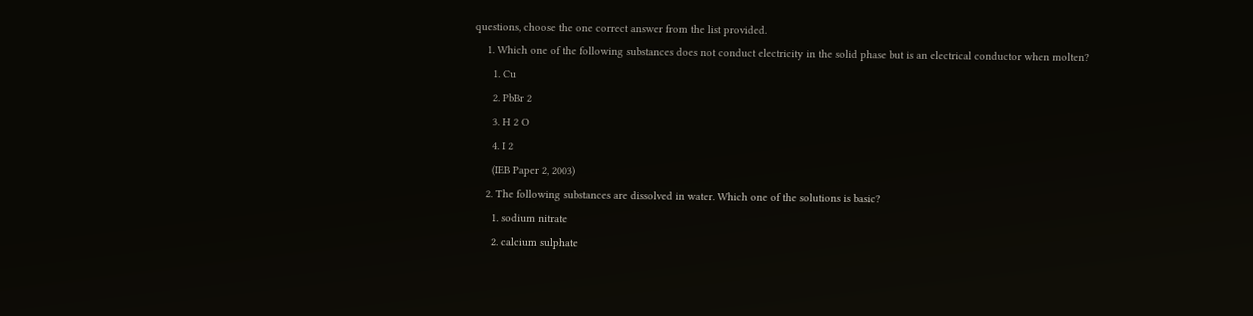questions, choose the one correct answer from the list provided.
    1. Which one of the following substances does not conduct electricity in the solid phase but is an electrical conductor when molten?
      1. Cu
      2. PbBr 2
      3. H 2 O
      4. I 2
      (IEB Paper 2, 2003)
    2. The following substances are dissolved in water. Which one of the solutions is basic?
      1. sodium nitrate
      2. calcium sulphate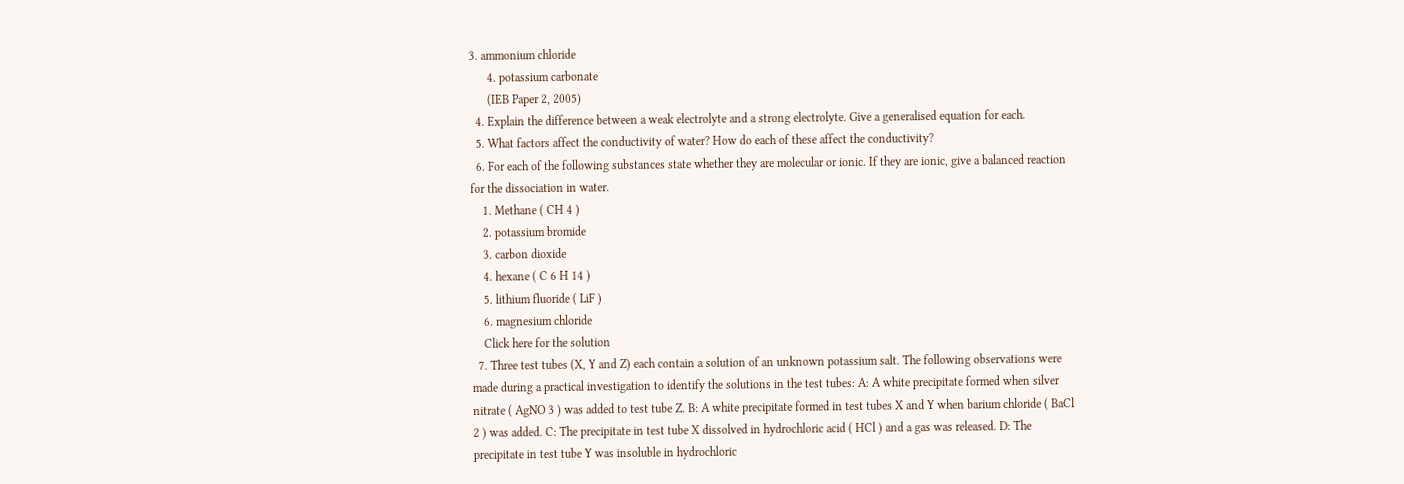3. ammonium chloride
      4. potassium carbonate
      (IEB Paper 2, 2005)
  4. Explain the difference between a weak electrolyte and a strong electrolyte. Give a generalised equation for each.
  5. What factors affect the conductivity of water? How do each of these affect the conductivity?
  6. For each of the following substances state whether they are molecular or ionic. If they are ionic, give a balanced reaction for the dissociation in water.
    1. Methane ( CH 4 )
    2. potassium bromide
    3. carbon dioxide
    4. hexane ( C 6 H 14 )
    5. lithium fluoride ( LiF )
    6. magnesium chloride
    Click here for the solution
  7. Three test tubes (X, Y and Z) each contain a solution of an unknown potassium salt. The following observations were made during a practical investigation to identify the solutions in the test tubes: A: A white precipitate formed when silver nitrate ( AgNO 3 ) was added to test tube Z. B: A white precipitate formed in test tubes X and Y when barium chloride ( BaCl 2 ) was added. C: The precipitate in test tube X dissolved in hydrochloric acid ( HCl ) and a gas was released. D: The precipitate in test tube Y was insoluble in hydrochloric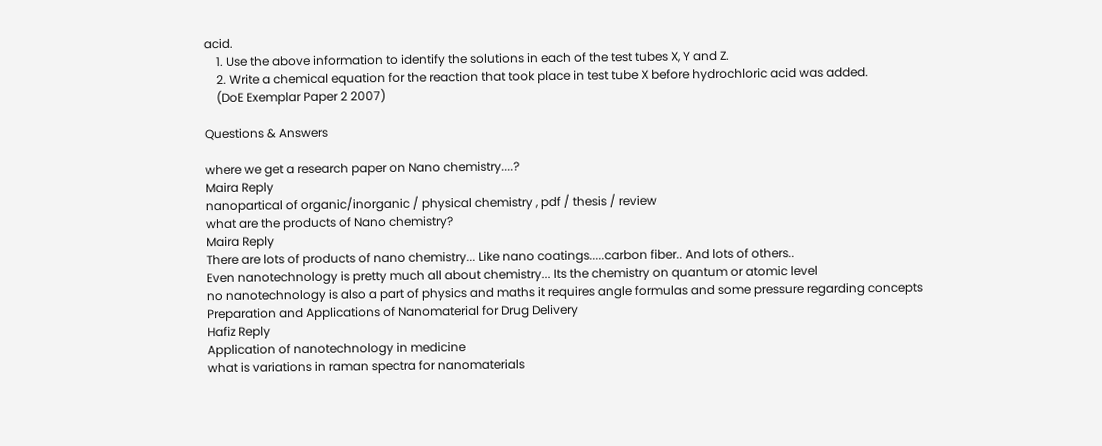acid.
    1. Use the above information to identify the solutions in each of the test tubes X, Y and Z.
    2. Write a chemical equation for the reaction that took place in test tube X before hydrochloric acid was added.
    (DoE Exemplar Paper 2 2007)

Questions & Answers

where we get a research paper on Nano chemistry....?
Maira Reply
nanopartical of organic/inorganic / physical chemistry , pdf / thesis / review
what are the products of Nano chemistry?
Maira Reply
There are lots of products of nano chemistry... Like nano coatings.....carbon fiber.. And lots of others..
Even nanotechnology is pretty much all about chemistry... Its the chemistry on quantum or atomic level
no nanotechnology is also a part of physics and maths it requires angle formulas and some pressure regarding concepts
Preparation and Applications of Nanomaterial for Drug Delivery
Hafiz Reply
Application of nanotechnology in medicine
what is variations in raman spectra for nanomaterials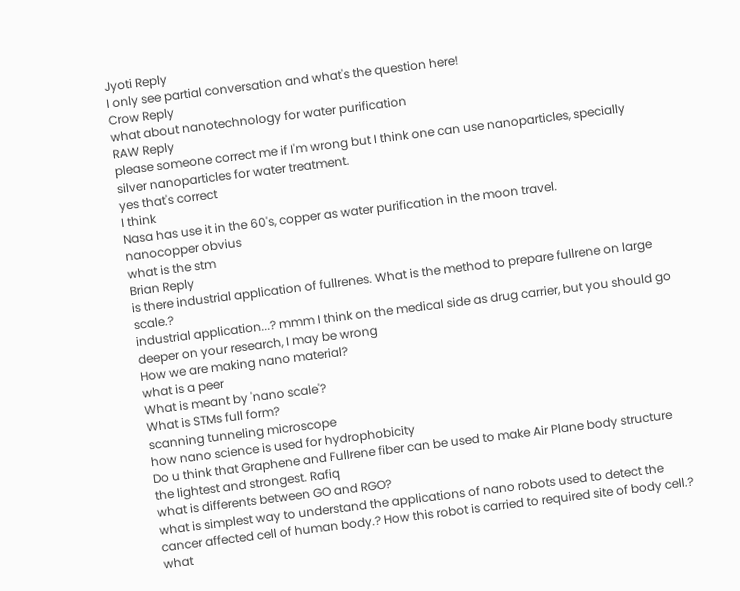Jyoti Reply
I only see partial conversation and what's the question here!
Crow Reply
what about nanotechnology for water purification
RAW Reply
please someone correct me if I'm wrong but I think one can use nanoparticles, specially silver nanoparticles for water treatment.
yes that's correct
I think
Nasa has use it in the 60's, copper as water purification in the moon travel.
nanocopper obvius
what is the stm
Brian Reply
is there industrial application of fullrenes. What is the method to prepare fullrene on large scale.?
industrial application...? mmm I think on the medical side as drug carrier, but you should go deeper on your research, I may be wrong
How we are making nano material?
what is a peer
What is meant by 'nano scale'?
What is STMs full form?
scanning tunneling microscope
how nano science is used for hydrophobicity
Do u think that Graphene and Fullrene fiber can be used to make Air Plane body structure the lightest and strongest. Rafiq
what is differents between GO and RGO?
what is simplest way to understand the applications of nano robots used to detect the cancer affected cell of human body.? How this robot is carried to required site of body cell.? what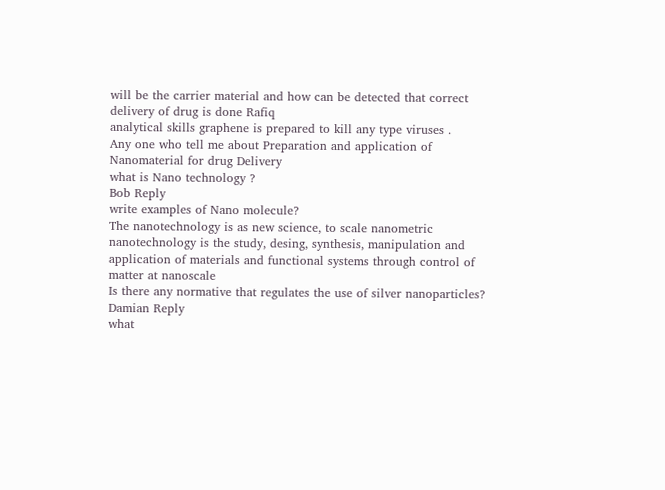will be the carrier material and how can be detected that correct delivery of drug is done Rafiq
analytical skills graphene is prepared to kill any type viruses .
Any one who tell me about Preparation and application of Nanomaterial for drug Delivery
what is Nano technology ?
Bob Reply
write examples of Nano molecule?
The nanotechnology is as new science, to scale nanometric
nanotechnology is the study, desing, synthesis, manipulation and application of materials and functional systems through control of matter at nanoscale
Is there any normative that regulates the use of silver nanoparticles?
Damian Reply
what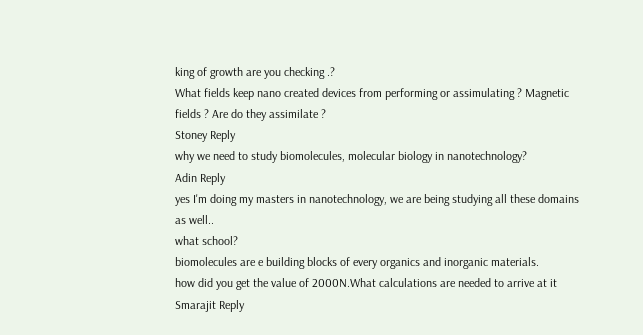king of growth are you checking .?
What fields keep nano created devices from performing or assimulating ? Magnetic fields ? Are do they assimilate ?
Stoney Reply
why we need to study biomolecules, molecular biology in nanotechnology?
Adin Reply
yes I'm doing my masters in nanotechnology, we are being studying all these domains as well..
what school?
biomolecules are e building blocks of every organics and inorganic materials.
how did you get the value of 2000N.What calculations are needed to arrive at it
Smarajit Reply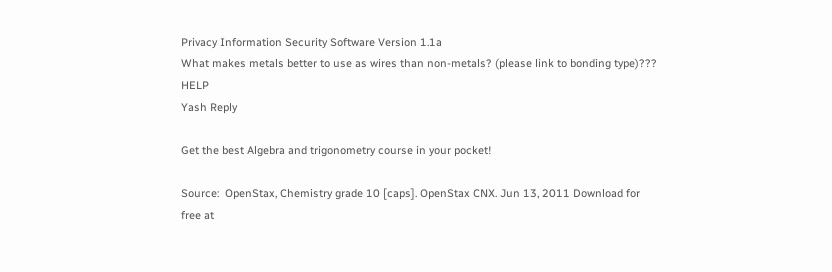Privacy Information Security Software Version 1.1a
What makes metals better to use as wires than non-metals? (please link to bonding type)??? HELP
Yash Reply

Get the best Algebra and trigonometry course in your pocket!

Source:  OpenStax, Chemistry grade 10 [caps]. OpenStax CNX. Jun 13, 2011 Download for free at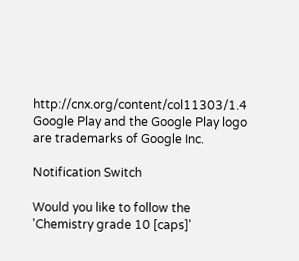http://cnx.org/content/col11303/1.4
Google Play and the Google Play logo are trademarks of Google Inc.

Notification Switch

Would you like to follow the 'Chemistry grade 10 [caps]'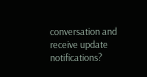conversation and receive update notifications?